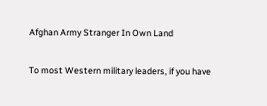Afghan Army Stranger In Own Land

To most Western military leaders, if you have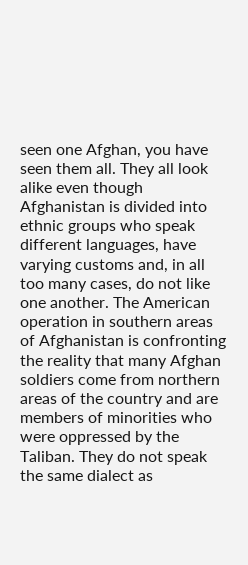seen one Afghan, you have seen them all. They all look alike even though Afghanistan is divided into ethnic groups who speak different languages, have varying customs and, in all too many cases, do not like one another. The American operation in southern areas of Afghanistan is confronting the reality that many Afghan soldiers come from northern areas of the country and are members of minorities who were oppressed by the Taliban. They do not speak the same dialect as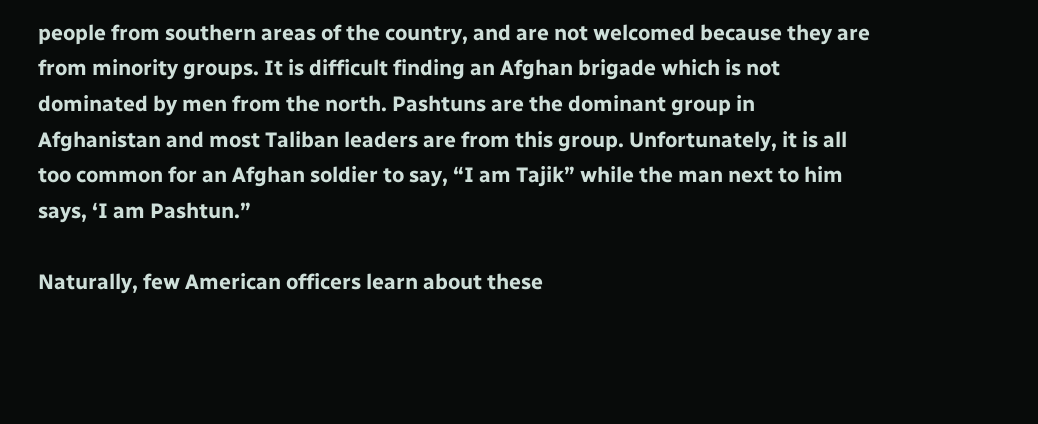people from southern areas of the country, and are not welcomed because they are from minority groups. It is difficult finding an Afghan brigade which is not dominated by men from the north. Pashtuns are the dominant group in Afghanistan and most Taliban leaders are from this group. Unfortunately, it is all too common for an Afghan soldier to say, “I am Tajik” while the man next to him says, ‘I am Pashtun.”

Naturally, few American officers learn about these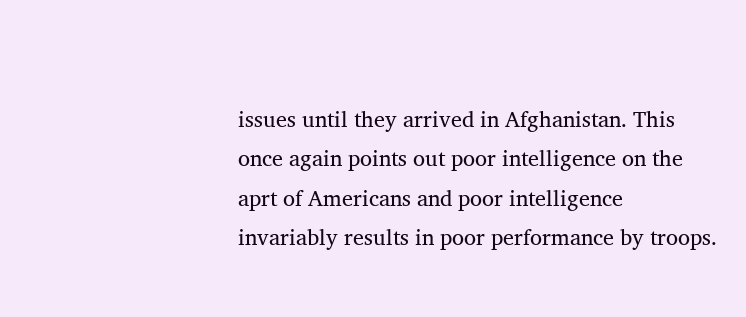issues until they arrived in Afghanistan. This once again points out poor intelligence on the aprt of Americans and poor intelligence invariably results in poor performance by troops.